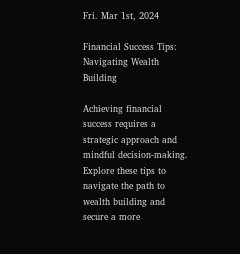Fri. Mar 1st, 2024

Financial Success Tips: Navigating Wealth Building

Achieving financial success requires a strategic approach and mindful decision-making. Explore these tips to navigate the path to wealth building and secure a more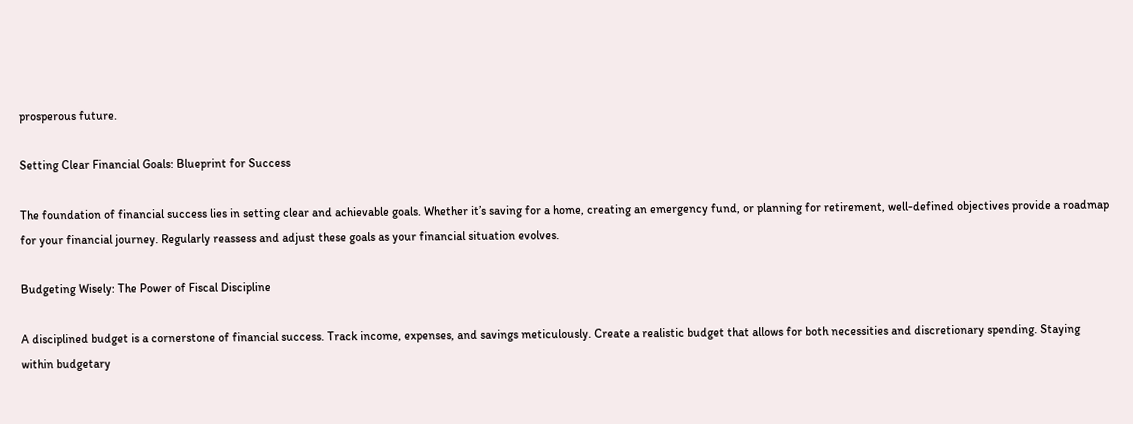prosperous future.

Setting Clear Financial Goals: Blueprint for Success

The foundation of financial success lies in setting clear and achievable goals. Whether it’s saving for a home, creating an emergency fund, or planning for retirement, well-defined objectives provide a roadmap for your financial journey. Regularly reassess and adjust these goals as your financial situation evolves.

Budgeting Wisely: The Power of Fiscal Discipline

A disciplined budget is a cornerstone of financial success. Track income, expenses, and savings meticulously. Create a realistic budget that allows for both necessities and discretionary spending. Staying within budgetary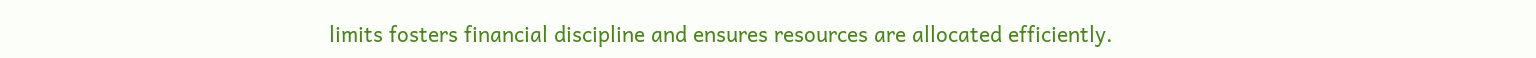limits fosters financial discipline and ensures resources are allocated efficiently.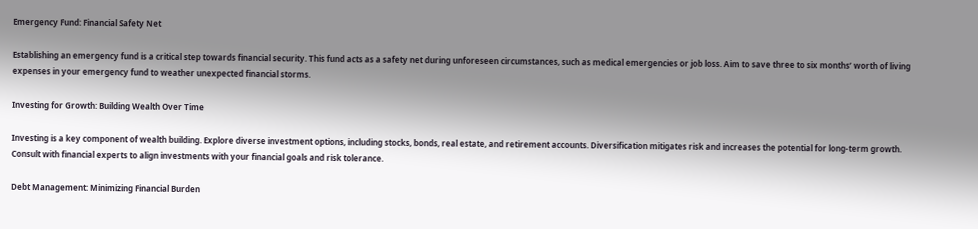Emergency Fund: Financial Safety Net

Establishing an emergency fund is a critical step towards financial security. This fund acts as a safety net during unforeseen circumstances, such as medical emergencies or job loss. Aim to save three to six months’ worth of living expenses in your emergency fund to weather unexpected financial storms.

Investing for Growth: Building Wealth Over Time

Investing is a key component of wealth building. Explore diverse investment options, including stocks, bonds, real estate, and retirement accounts. Diversification mitigates risk and increases the potential for long-term growth. Consult with financial experts to align investments with your financial goals and risk tolerance.

Debt Management: Minimizing Financial Burden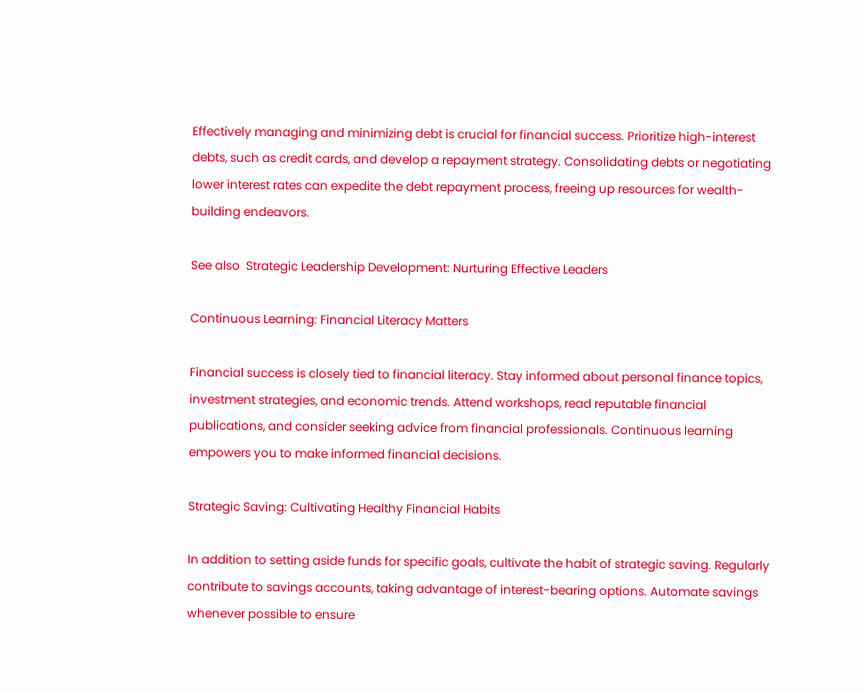Effectively managing and minimizing debt is crucial for financial success. Prioritize high-interest debts, such as credit cards, and develop a repayment strategy. Consolidating debts or negotiating lower interest rates can expedite the debt repayment process, freeing up resources for wealth-building endeavors.

See also  Strategic Leadership Development: Nurturing Effective Leaders

Continuous Learning: Financial Literacy Matters

Financial success is closely tied to financial literacy. Stay informed about personal finance topics, investment strategies, and economic trends. Attend workshops, read reputable financial publications, and consider seeking advice from financial professionals. Continuous learning empowers you to make informed financial decisions.

Strategic Saving: Cultivating Healthy Financial Habits

In addition to setting aside funds for specific goals, cultivate the habit of strategic saving. Regularly contribute to savings accounts, taking advantage of interest-bearing options. Automate savings whenever possible to ensure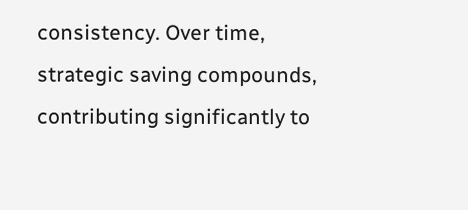consistency. Over time, strategic saving compounds, contributing significantly to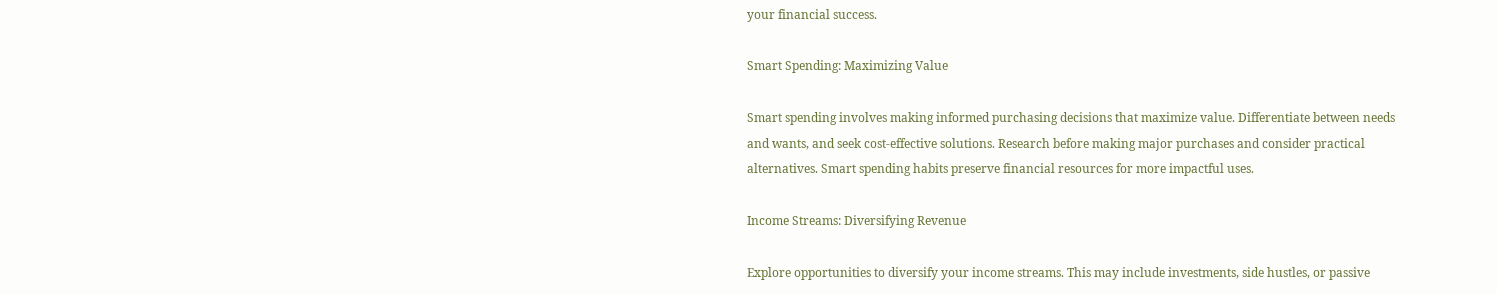your financial success.

Smart Spending: Maximizing Value

Smart spending involves making informed purchasing decisions that maximize value. Differentiate between needs and wants, and seek cost-effective solutions. Research before making major purchases and consider practical alternatives. Smart spending habits preserve financial resources for more impactful uses.

Income Streams: Diversifying Revenue

Explore opportunities to diversify your income streams. This may include investments, side hustles, or passive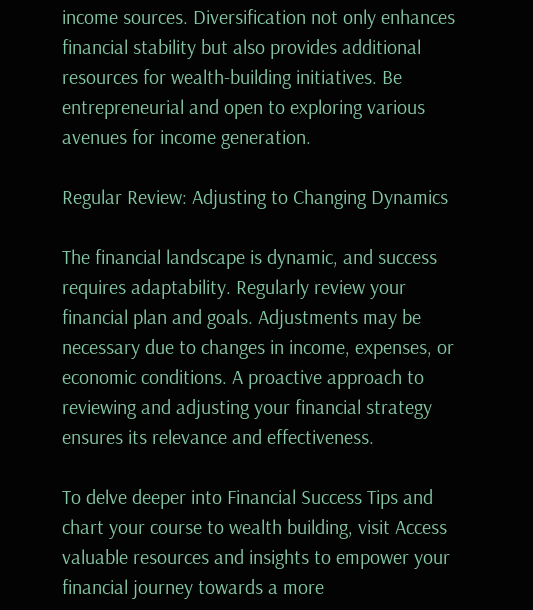income sources. Diversification not only enhances financial stability but also provides additional resources for wealth-building initiatives. Be entrepreneurial and open to exploring various avenues for income generation.

Regular Review: Adjusting to Changing Dynamics

The financial landscape is dynamic, and success requires adaptability. Regularly review your financial plan and goals. Adjustments may be necessary due to changes in income, expenses, or economic conditions. A proactive approach to reviewing and adjusting your financial strategy ensures its relevance and effectiveness.

To delve deeper into Financial Success Tips and chart your course to wealth building, visit Access valuable resources and insights to empower your financial journey towards a more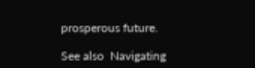prosperous future.

See also  Navigating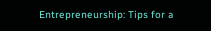Entrepreneurship: Tips for a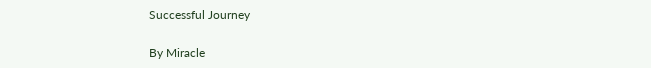Successful Journey

By Miracle